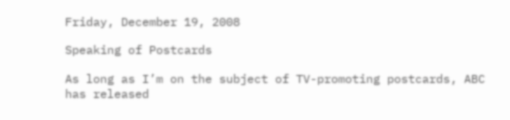Friday, December 19, 2008

Speaking of Postcards

As long as I’m on the subject of TV-promoting postcards, ABC has released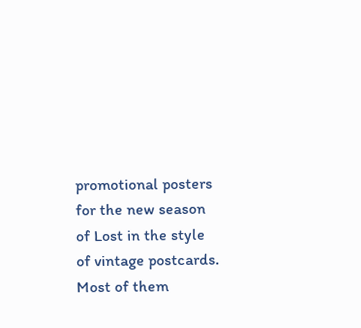promotional posters for the new season of Lost in the style of vintage postcards. Most of them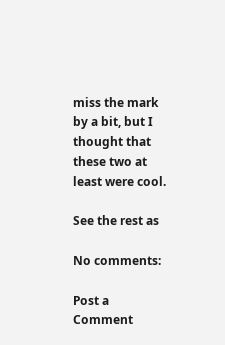miss the mark by a bit, but I thought that these two at least were cool.

See the rest as

No comments:

Post a Comment